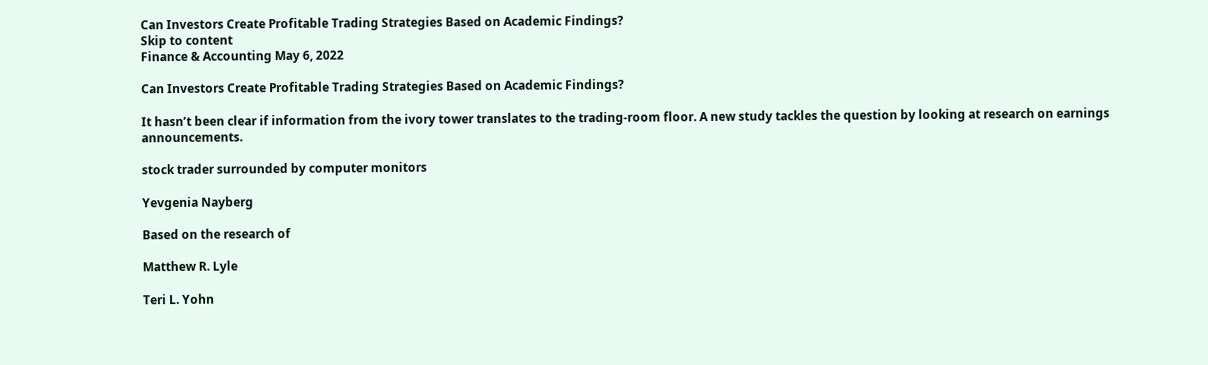Can Investors Create Profitable Trading Strategies Based on Academic Findings?
Skip to content
Finance & Accounting May 6, 2022

Can Investors Create Profitable Trading Strategies Based on Academic Findings?

It hasn’t been clear if information from the ivory tower translates to the trading-room floor. A new study tackles the question by looking at research on earnings announcements.

stock trader surrounded by computer monitors

Yevgenia Nayberg

Based on the research of

Matthew R. Lyle

Teri L. Yohn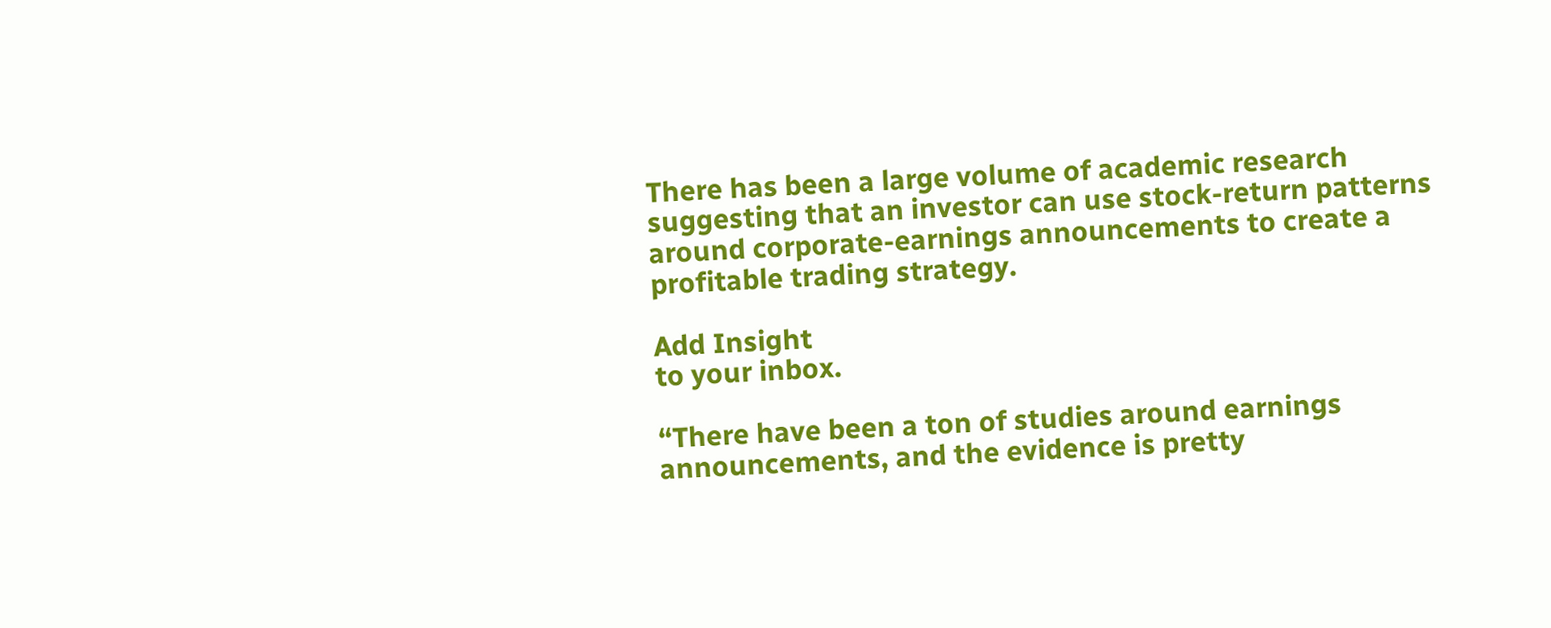There has been a large volume of academic research suggesting that an investor can use stock-return patterns around corporate-earnings announcements to create a profitable trading strategy.

Add Insight
to your inbox.

“There have been a ton of studies around earnings announcements, and the evidence is pretty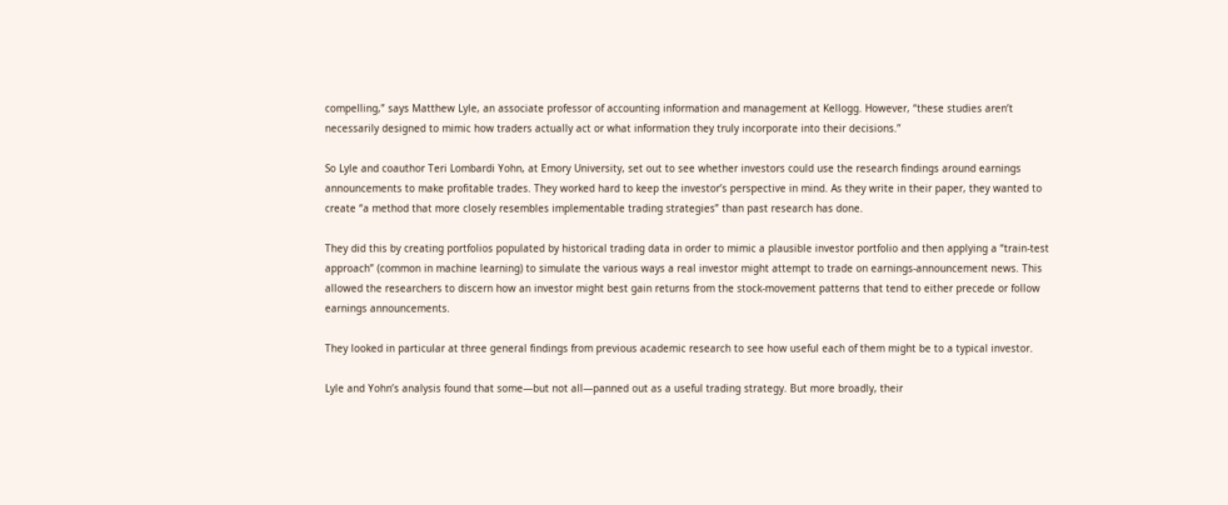compelling,” says Matthew Lyle, an associate professor of accounting information and management at Kellogg. However, “these studies aren’t necessarily designed to mimic how traders actually act or what information they truly incorporate into their decisions.”

So Lyle and coauthor Teri Lombardi Yohn, at Emory University, set out to see whether investors could use the research findings around earnings announcements to make profitable trades. They worked hard to keep the investor’s perspective in mind. As they write in their paper, they wanted to create “a method that more closely resembles implementable trading strategies” than past research has done.

They did this by creating portfolios populated by historical trading data in order to mimic a plausible investor portfolio and then applying a “train-test approach” (common in machine learning) to simulate the various ways a real investor might attempt to trade on earnings-announcement news. This allowed the researchers to discern how an investor might best gain returns from the stock-movement patterns that tend to either precede or follow earnings announcements.

They looked in particular at three general findings from previous academic research to see how useful each of them might be to a typical investor.

Lyle and Yohn’s analysis found that some—but not all—panned out as a useful trading strategy. But more broadly, their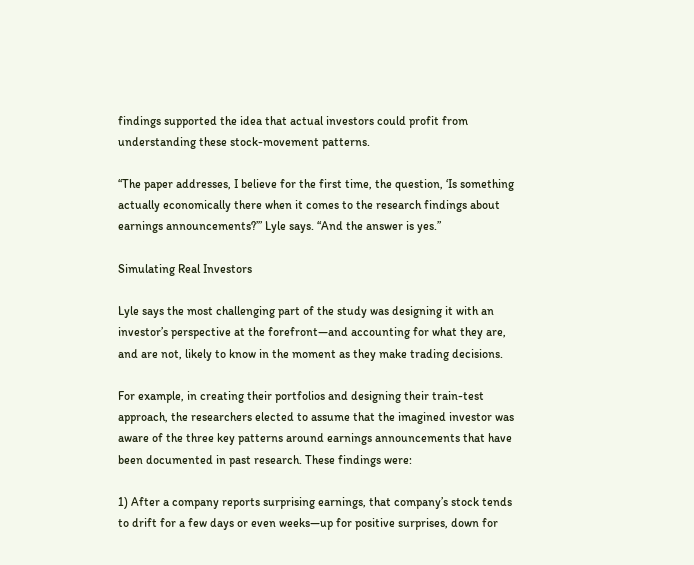findings supported the idea that actual investors could profit from understanding these stock-movement patterns.

“The paper addresses, I believe for the first time, the question, ‘Is something actually economically there when it comes to the research findings about earnings announcements?’” Lyle says. “And the answer is yes.”

Simulating Real Investors

Lyle says the most challenging part of the study was designing it with an investor’s perspective at the forefront—and accounting for what they are, and are not, likely to know in the moment as they make trading decisions.

For example, in creating their portfolios and designing their train-test approach, the researchers elected to assume that the imagined investor was aware of the three key patterns around earnings announcements that have been documented in past research. These findings were:

1) After a company reports surprising earnings, that company’s stock tends to drift for a few days or even weeks—up for positive surprises, down for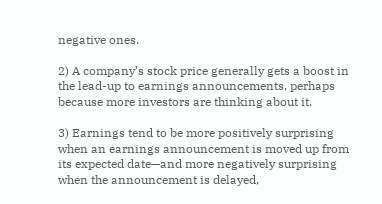negative ones.

2) A company’s stock price generally gets a boost in the lead-up to earnings announcements, perhaps because more investors are thinking about it.

3) Earnings tend to be more positively surprising when an earnings announcement is moved up from its expected date—and more negatively surprising when the announcement is delayed,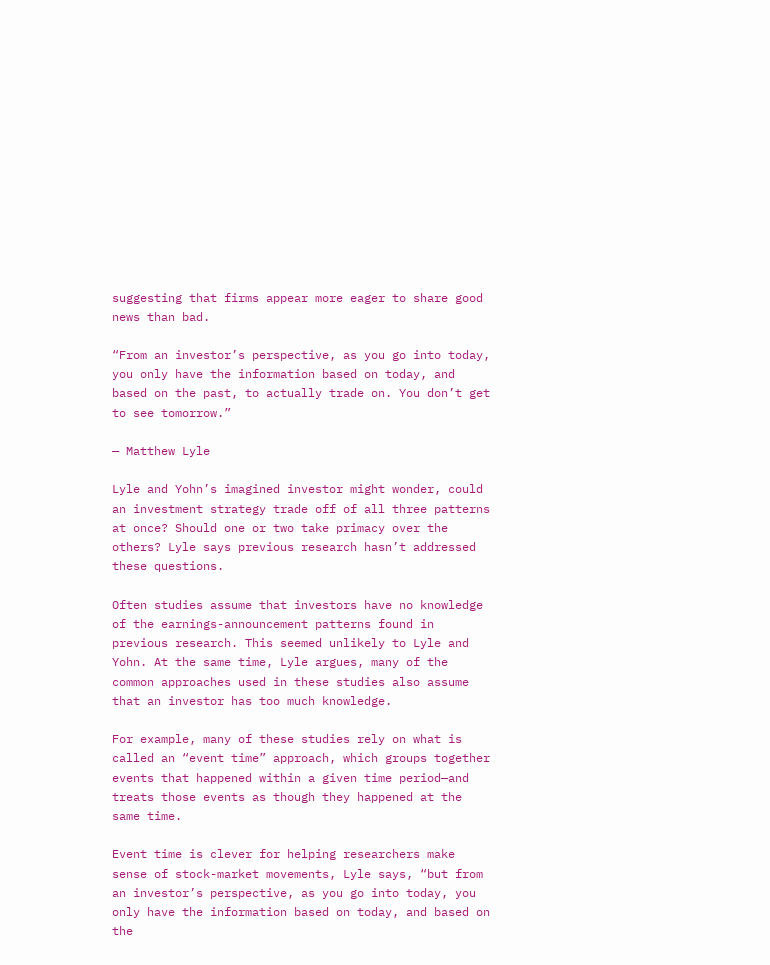suggesting that firms appear more eager to share good news than bad.

“From an investor’s perspective, as you go into today, you only have the information based on today, and based on the past, to actually trade on. You don’t get to see tomorrow.”

— Matthew Lyle

Lyle and Yohn’s imagined investor might wonder, could an investment strategy trade off of all three patterns at once? Should one or two take primacy over the others? Lyle says previous research hasn’t addressed these questions.

Often studies assume that investors have no knowledge of the earnings-announcement patterns found in previous research. This seemed unlikely to Lyle and Yohn. At the same time, Lyle argues, many of the common approaches used in these studies also assume that an investor has too much knowledge.

For example, many of these studies rely on what is called an “event time” approach, which groups together events that happened within a given time period—and treats those events as though they happened at the same time.

Event time is clever for helping researchers make sense of stock-market movements, Lyle says, “but from an investor’s perspective, as you go into today, you only have the information based on today, and based on the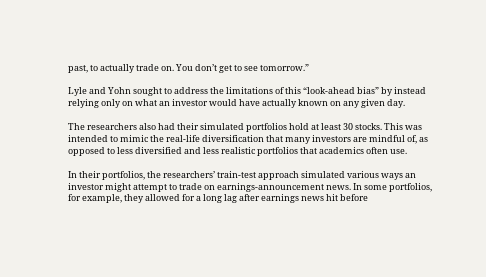past, to actually trade on. You don’t get to see tomorrow.”

Lyle and Yohn sought to address the limitations of this “look-ahead bias” by instead relying only on what an investor would have actually known on any given day.

The researchers also had their simulated portfolios hold at least 30 stocks. This was intended to mimic the real-life diversification that many investors are mindful of, as opposed to less diversified and less realistic portfolios that academics often use.

In their portfolios, the researchers’ train-test approach simulated various ways an investor might attempt to trade on earnings-announcement news. In some portfolios, for example, they allowed for a long lag after earnings news hit before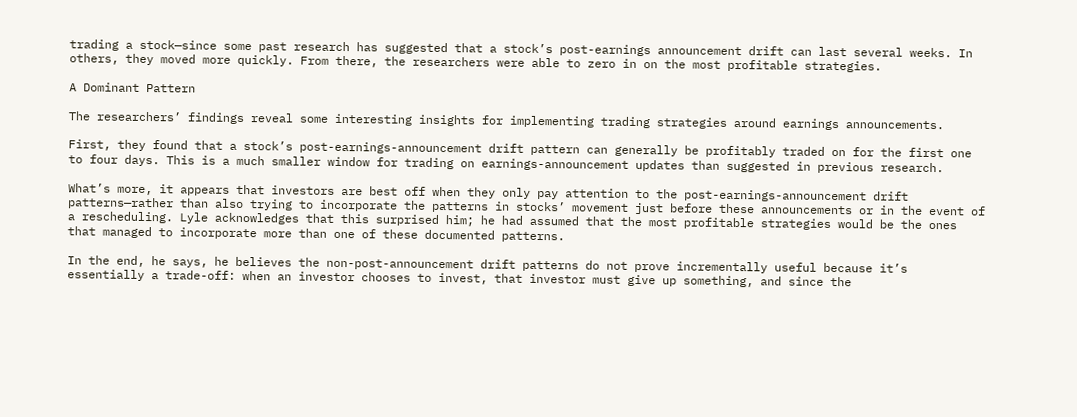trading a stock—since some past research has suggested that a stock’s post-earnings announcement drift can last several weeks. In others, they moved more quickly. From there, the researchers were able to zero in on the most profitable strategies.

A Dominant Pattern

The researchers’ findings reveal some interesting insights for implementing trading strategies around earnings announcements.

First, they found that a stock’s post-earnings-announcement drift pattern can generally be profitably traded on for the first one to four days. This is a much smaller window for trading on earnings-announcement updates than suggested in previous research.

What’s more, it appears that investors are best off when they only pay attention to the post-earnings-announcement drift patterns—rather than also trying to incorporate the patterns in stocks’ movement just before these announcements or in the event of a rescheduling. Lyle acknowledges that this surprised him; he had assumed that the most profitable strategies would be the ones that managed to incorporate more than one of these documented patterns.

In the end, he says, he believes the non-post-announcement drift patterns do not prove incrementally useful because it’s essentially a trade-off: when an investor chooses to invest, that investor must give up something, and since the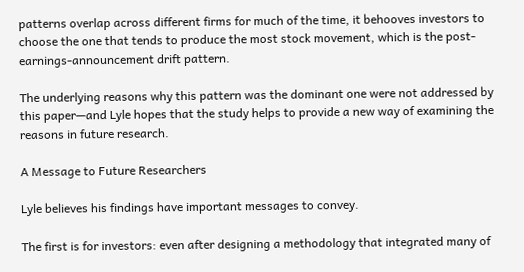patterns overlap across different firms for much of the time, it behooves investors to choose the one that tends to produce the most stock movement, which is the post-earnings-announcement drift pattern.

The underlying reasons why this pattern was the dominant one were not addressed by this paper—and Lyle hopes that the study helps to provide a new way of examining the reasons in future research.

A Message to Future Researchers

Lyle believes his findings have important messages to convey.

The first is for investors: even after designing a methodology that integrated many of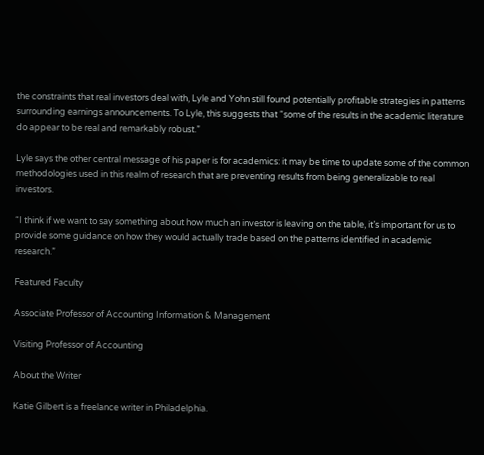the constraints that real investors deal with, Lyle and Yohn still found potentially profitable strategies in patterns surrounding earnings announcements. To Lyle, this suggests that “some of the results in the academic literature do appear to be real and remarkably robust.”

Lyle says the other central message of his paper is for academics: it may be time to update some of the common methodologies used in this realm of research that are preventing results from being generalizable to real investors.

“I think if we want to say something about how much an investor is leaving on the table, it’s important for us to provide some guidance on how they would actually trade based on the patterns identified in academic research.”

Featured Faculty

Associate Professor of Accounting Information & Management

Visiting Professor of Accounting

About the Writer

Katie Gilbert is a freelance writer in Philadelphia.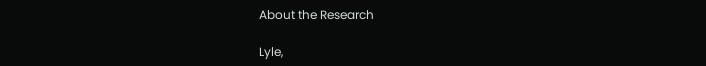About the Research

Lyle,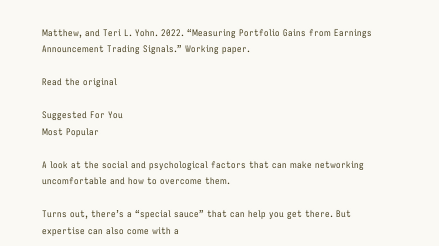Matthew, and Teri L. Yohn. 2022. “Measuring Portfolio Gains from Earnings Announcement Trading Signals.” Working paper.

Read the original

Suggested For You
Most Popular

A look at the social and psychological factors that can make networking uncomfortable and how to overcome them.

Turns out, there’s a “special sauce” that can help you get there. But expertise can also come with a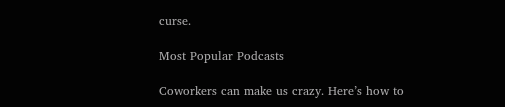curse.

Most Popular Podcasts

Coworkers can make us crazy. Here’s how to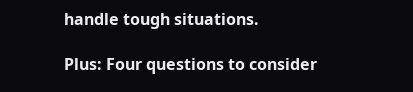handle tough situations.

Plus: Four questions to consider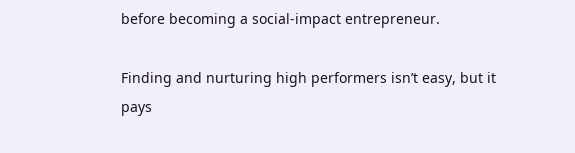before becoming a social-impact entrepreneur.

Finding and nurturing high performers isn’t easy, but it pays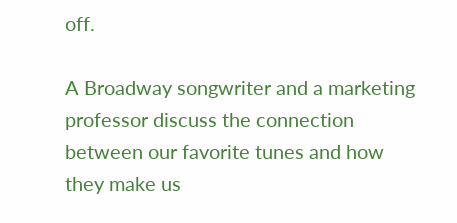off.

A Broadway songwriter and a marketing professor discuss the connection between our favorite tunes and how they make us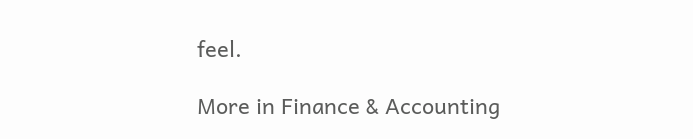feel.

More in Finance & Accounting